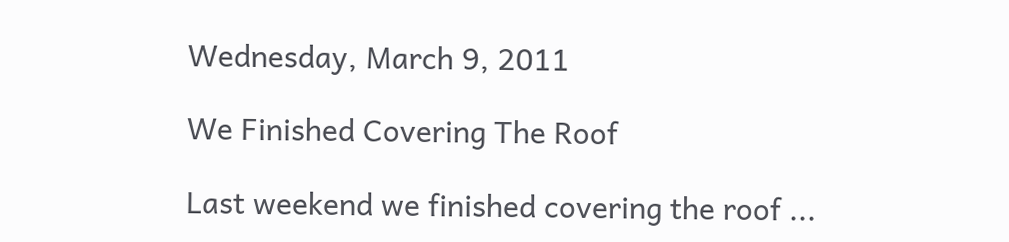Wednesday, March 9, 2011

We Finished Covering The Roof

Last weekend we finished covering the roof ...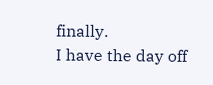finally.
I have the day off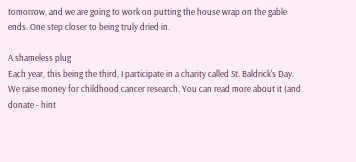tomorrow, and we are going to work on putting the house wrap on the gable ends. One step closer to being truly dried in.

A shameless plug
Each year, this being the third, I participate in a charity called St. Baldrick's Day. We raise money for childhood cancer research. You can read more about it (and donate - hint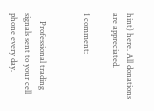hint) here. All donations are appreciated.

1 comment:


    Professional trading signals sent to your cell phone every day.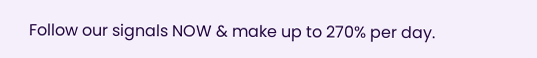Follow our signals NOW & make up to 270% per day.